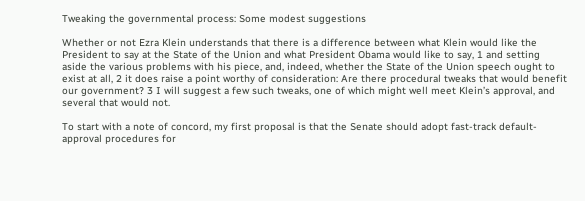Tweaking the governmental process: Some modest suggestions

Whether or not Ezra Klein understands that there is a difference between what Klein would like the President to say at the State of the Union and what President Obama would like to say, 1 and setting aside the various problems with his piece, and, indeed, whether the State of the Union speech ought to exist at all, 2 it does raise a point worthy of consideration: Are there procedural tweaks that would benefit our government? 3 I will suggest a few such tweaks, one of which might well meet Klein’s approval, and several that would not.

To start with a note of concord, my first proposal is that the Senate should adopt fast-track default-approval procedures for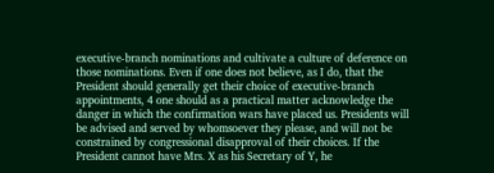executive-branch nominations and cultivate a culture of deference on those nominations. Even if one does not believe, as I do, that the President should generally get their choice of executive-branch appointments, 4 one should as a practical matter acknowledge the danger in which the confirmation wars have placed us. Presidents will be advised and served by whomsoever they please, and will not be constrained by congressional disapproval of their choices. If the President cannot have Mrs. X as his Secretary of Y, he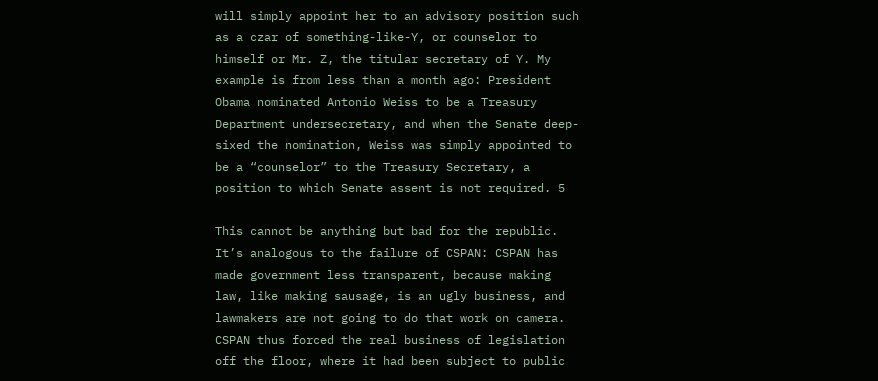will simply appoint her to an advisory position such as a czar of something-like-Y, or counselor to himself or Mr. Z, the titular secretary of Y. My example is from less than a month ago: President Obama nominated Antonio Weiss to be a Treasury Department undersecretary, and when the Senate deep-sixed the nomination, Weiss was simply appointed to be a “counselor” to the Treasury Secretary, a position to which Senate assent is not required. 5

This cannot be anything but bad for the republic. It’s analogous to the failure of CSPAN: CSPAN has made government less transparent, because making law, like making sausage, is an ugly business, and lawmakers are not going to do that work on camera. CSPAN thus forced the real business of legislation off the floor, where it had been subject to public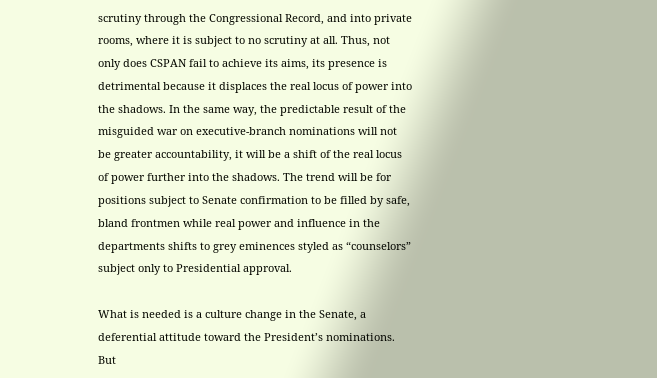scrutiny through the Congressional Record, and into private rooms, where it is subject to no scrutiny at all. Thus, not only does CSPAN fail to achieve its aims, its presence is detrimental because it displaces the real locus of power into the shadows. In the same way, the predictable result of the misguided war on executive-branch nominations will not be greater accountability, it will be a shift of the real locus of power further into the shadows. The trend will be for positions subject to Senate confirmation to be filled by safe, bland frontmen while real power and influence in the departments shifts to grey eminences styled as “counselors” subject only to Presidential approval.

What is needed is a culture change in the Senate, a deferential attitude toward the President’s nominations. But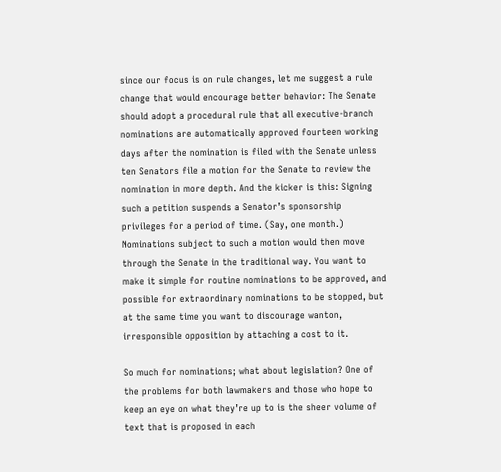since our focus is on rule changes, let me suggest a rule change that would encourage better behavior: The Senate should adopt a procedural rule that all executive-branch nominations are automatically approved fourteen working days after the nomination is filed with the Senate unless ten Senators file a motion for the Senate to review the nomination in more depth. And the kicker is this: Signing such a petition suspends a Senator’s sponsorship privileges for a period of time. (Say, one month.) Nominations subject to such a motion would then move through the Senate in the traditional way. You want to make it simple for routine nominations to be approved, and possible for extraordinary nominations to be stopped, but at the same time you want to discourage wanton, irresponsible opposition by attaching a cost to it.

So much for nominations; what about legislation? One of the problems for both lawmakers and those who hope to keep an eye on what they’re up to is the sheer volume of text that is proposed in each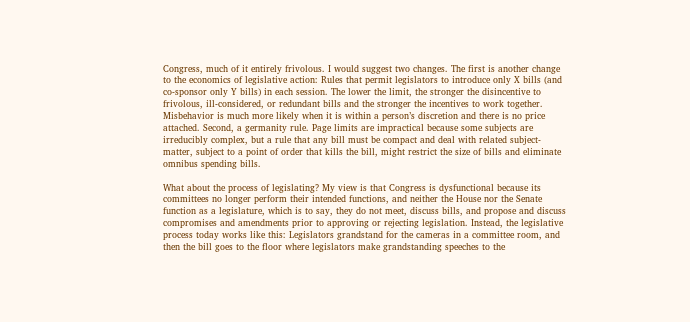Congress, much of it entirely frivolous. I would suggest two changes. The first is another change to the economics of legislative action: Rules that permit legislators to introduce only X bills (and co-sponsor only Y bills) in each session. The lower the limit, the stronger the disincentive to frivolous, ill-considered, or redundant bills and the stronger the incentives to work together. Misbehavior is much more likely when it is within a person’s discretion and there is no price attached. Second, a germanity rule. Page limits are impractical because some subjects are irreducibly complex, but a rule that any bill must be compact and deal with related subject-matter, subject to a point of order that kills the bill, might restrict the size of bills and eliminate omnibus spending bills.

What about the process of legislating? My view is that Congress is dysfunctional because its committees no longer perform their intended functions, and neither the House nor the Senate function as a legislature, which is to say, they do not meet, discuss bills, and propose and discuss compromises and amendments prior to approving or rejecting legislation. Instead, the legislative process today works like this: Legislators grandstand for the cameras in a committee room, and then the bill goes to the floor where legislators make grandstanding speeches to the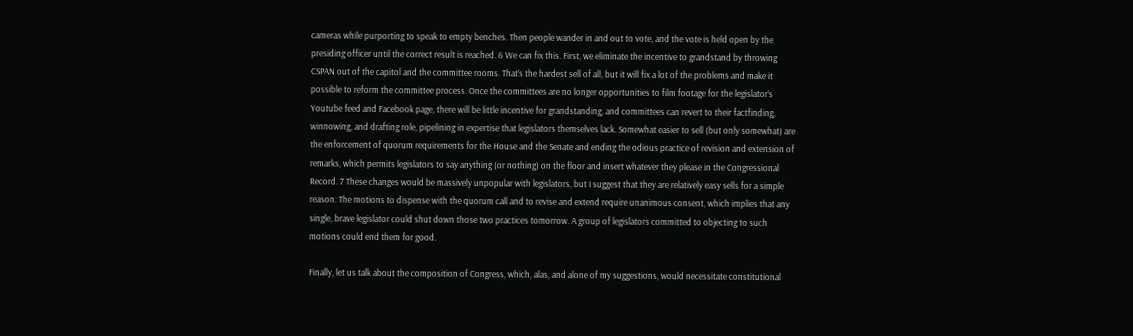cameras while purporting to speak to empty benches. Then people wander in and out to vote, and the vote is held open by the presiding officer until the correct result is reached. 6 We can fix this. First, we eliminate the incentive to grandstand by throwing CSPAN out of the capitol and the committee rooms. That’s the hardest sell of all, but it will fix a lot of the problems and make it possible to reform the committee process. Once the committees are no longer opportunities to film footage for the legislator’s Youtube feed and Facebook page, there will be little incentive for grandstanding, and committees can revert to their factfinding, winnowing, and drafting role, pipelining in expertise that legislators themselves lack. Somewhat easier to sell (but only somewhat) are the enforcement of quorum requirements for the House and the Senate and ending the odious practice of revision and extension of remarks, which permits legislators to say anything (or nothing) on the floor and insert whatever they please in the Congressional Record. 7 These changes would be massively unpopular with legislators, but I suggest that they are relatively easy sells for a simple reason: The motions to dispense with the quorum call and to revise and extend require unanimous consent, which implies that any single, brave legislator could shut down those two practices tomorrow. A group of legislators committed to objecting to such motions could end them for good.

Finally, let us talk about the composition of Congress, which, alas, and alone of my suggestions, would necessitate constitutional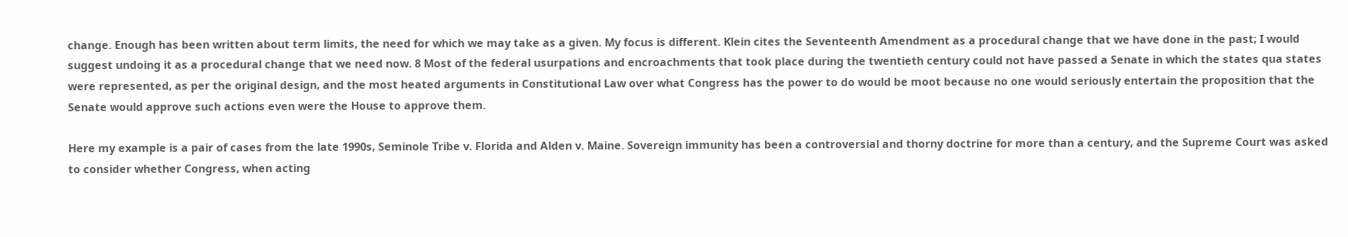change. Enough has been written about term limits, the need for which we may take as a given. My focus is different. Klein cites the Seventeenth Amendment as a procedural change that we have done in the past; I would suggest undoing it as a procedural change that we need now. 8 Most of the federal usurpations and encroachments that took place during the twentieth century could not have passed a Senate in which the states qua states were represented, as per the original design, and the most heated arguments in Constitutional Law over what Congress has the power to do would be moot because no one would seriously entertain the proposition that the Senate would approve such actions even were the House to approve them.

Here my example is a pair of cases from the late 1990s, Seminole Tribe v. Florida and Alden v. Maine. Sovereign immunity has been a controversial and thorny doctrine for more than a century, and the Supreme Court was asked to consider whether Congress, when acting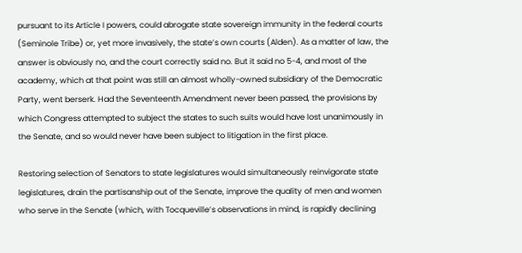pursuant to its Article I powers, could abrogate state sovereign immunity in the federal courts (Seminole Tribe) or, yet more invasively, the state’s own courts (Alden). As a matter of law, the answer is obviously no, and the court correctly said no. But it said no 5-4, and most of the academy, which at that point was still an almost wholly-owned subsidiary of the Democratic Party, went berserk. Had the Seventeenth Amendment never been passed, the provisions by which Congress attempted to subject the states to such suits would have lost unanimously in the Senate, and so would never have been subject to litigation in the first place.

Restoring selection of Senators to state legislatures would simultaneously reinvigorate state legislatures, drain the partisanship out of the Senate, improve the quality of men and women who serve in the Senate (which, with Tocqueville’s observations in mind, is rapidly declining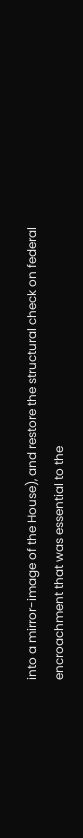into a mirror-image of the House), and restore the structural check on federal encroachment that was essential to the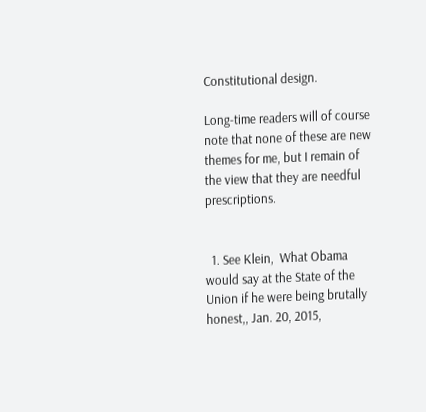Constitutional design.

Long-time readers will of course note that none of these are new themes for me, but I remain of the view that they are needful prescriptions.


  1. See Klein,  What Obama would say at the State of the Union if he were being brutally honest,, Jan. 20, 2015,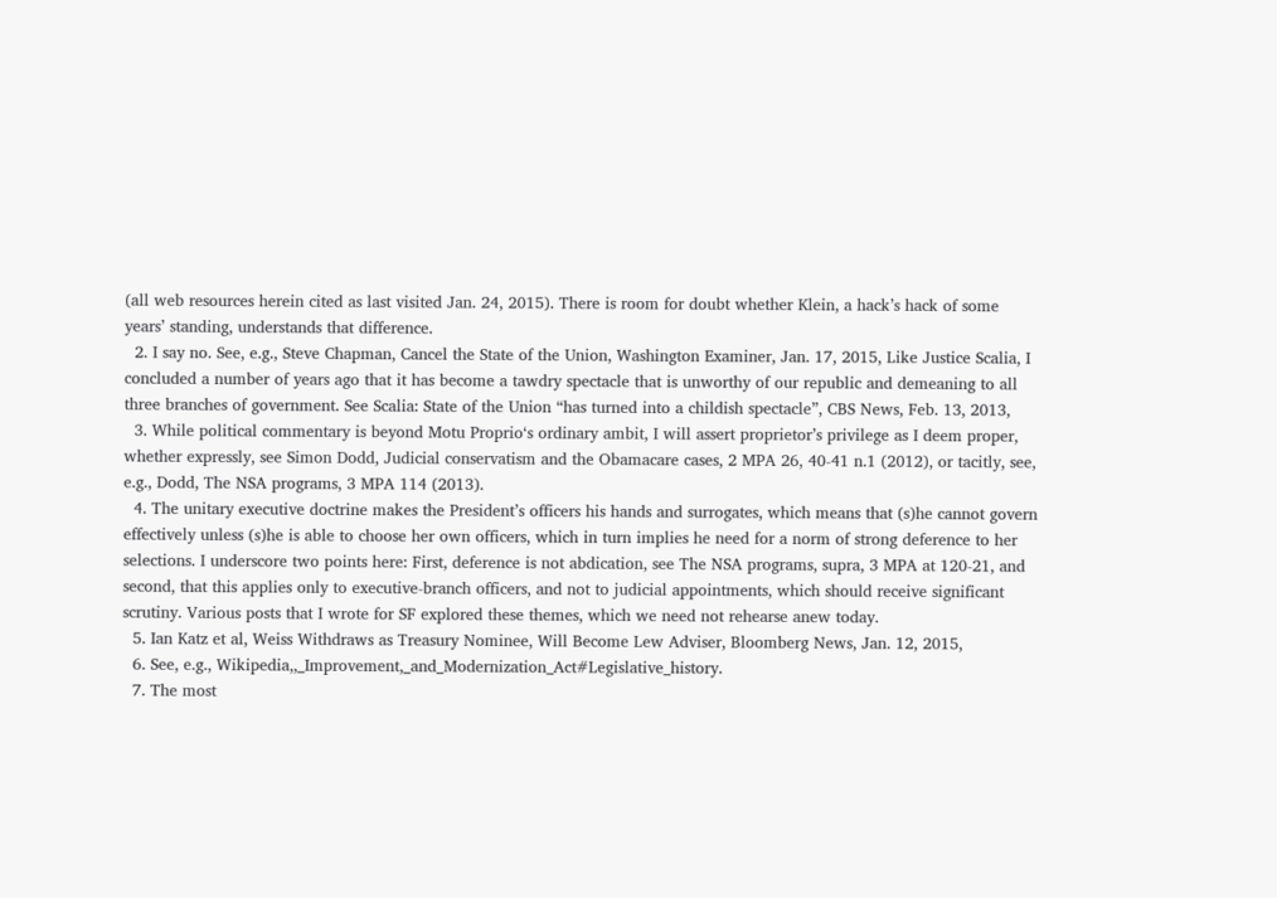(all web resources herein cited as last visited Jan. 24, 2015). There is room for doubt whether Klein, a hack’s hack of some years’ standing, understands that difference.
  2. I say no. See, e.g., Steve Chapman, Cancel the State of the Union, Washington Examiner, Jan. 17, 2015, Like Justice Scalia, I concluded a number of years ago that it has become a tawdry spectacle that is unworthy of our republic and demeaning to all three branches of government. See Scalia: State of the Union “has turned into a childish spectacle”, CBS News, Feb. 13, 2013,
  3. While political commentary is beyond Motu Proprio‘s ordinary ambit, I will assert proprietor’s privilege as I deem proper, whether expressly, see Simon Dodd, Judicial conservatism and the Obamacare cases, 2 MPA 26, 40-41 n.1 (2012), or tacitly, see, e.g., Dodd, The NSA programs, 3 MPA 114 (2013).
  4. The unitary executive doctrine makes the President’s officers his hands and surrogates, which means that (s)he cannot govern effectively unless (s)he is able to choose her own officers, which in turn implies he need for a norm of strong deference to her selections. I underscore two points here: First, deference is not abdication, see The NSA programs, supra, 3 MPA at 120-21, and second, that this applies only to executive-branch officers, and not to judicial appointments, which should receive significant scrutiny. Various posts that I wrote for SF explored these themes, which we need not rehearse anew today.
  5. Ian Katz et al, Weiss Withdraws as Treasury Nominee, Will Become Lew Adviser, Bloomberg News, Jan. 12, 2015,
  6. See, e.g., Wikipedia,,_Improvement,_and_Modernization_Act#Legislative_history.
  7. The most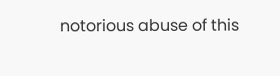notorious abuse of this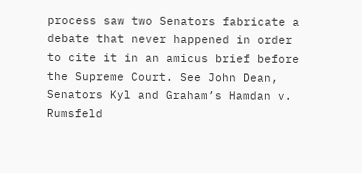process saw two Senators fabricate a debate that never happened in order to cite it in an amicus brief before the Supreme Court. See John Dean, Senators Kyl and Graham’s Hamdan v. Rumsfeld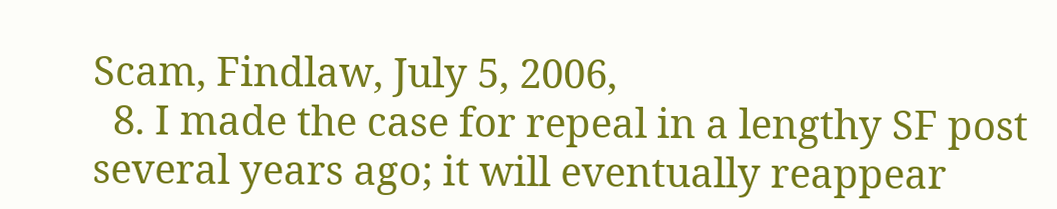Scam, Findlaw, July 5, 2006,
  8. I made the case for repeal in a lengthy SF post several years ago; it will eventually reappear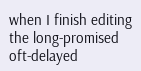when I finish editing the long-promised oft-delayed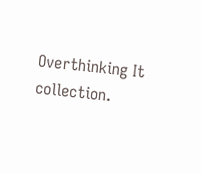Overthinking It collection.